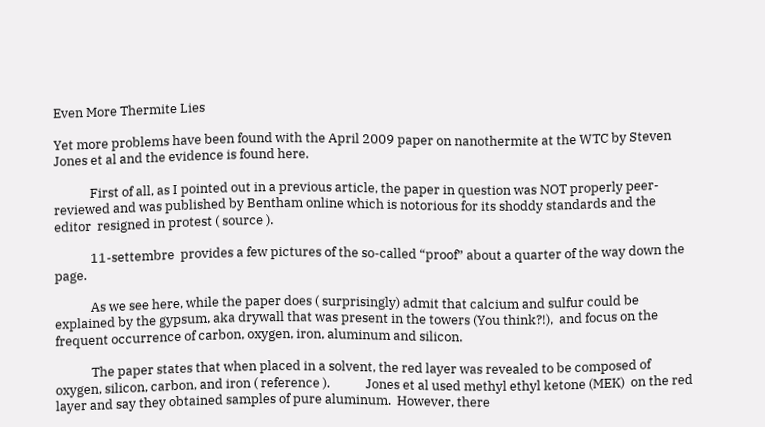Even More Thermite Lies

Yet more problems have been found with the April 2009 paper on nanothermite at the WTC by Steven Jones et al and the evidence is found here.

            First of all, as I pointed out in a previous article, the paper in question was NOT properly peer-reviewed and was published by Bentham online which is notorious for its shoddy standards and the editor  resigned in protest ( source ).

            11-settembre  provides a few pictures of the so-called “proof” about a quarter of the way down the page.

            As we see here, while the paper does ( surprisingly) admit that calcium and sulfur could be explained by the gypsum, aka drywall that was present in the towers (You think?!),  and focus on the frequent occurrence of carbon, oxygen, iron, aluminum and silicon.

            The paper states that when placed in a solvent, the red layer was revealed to be composed of oxygen, silicon, carbon, and iron ( reference ).            Jones et al used methyl ethyl ketone (MEK)  on the red layer and say they obtained samples of pure aluminum.  However, there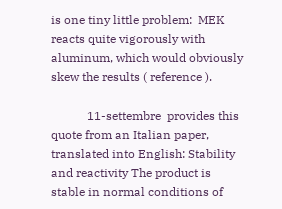is one tiny little problem:  MEK reacts quite vigorously with aluminum, which would obviously skew the results ( reference ).

            11-settembre  provides this quote from an Italian paper, translated into English: Stability and reactivity The product is stable in normal conditions of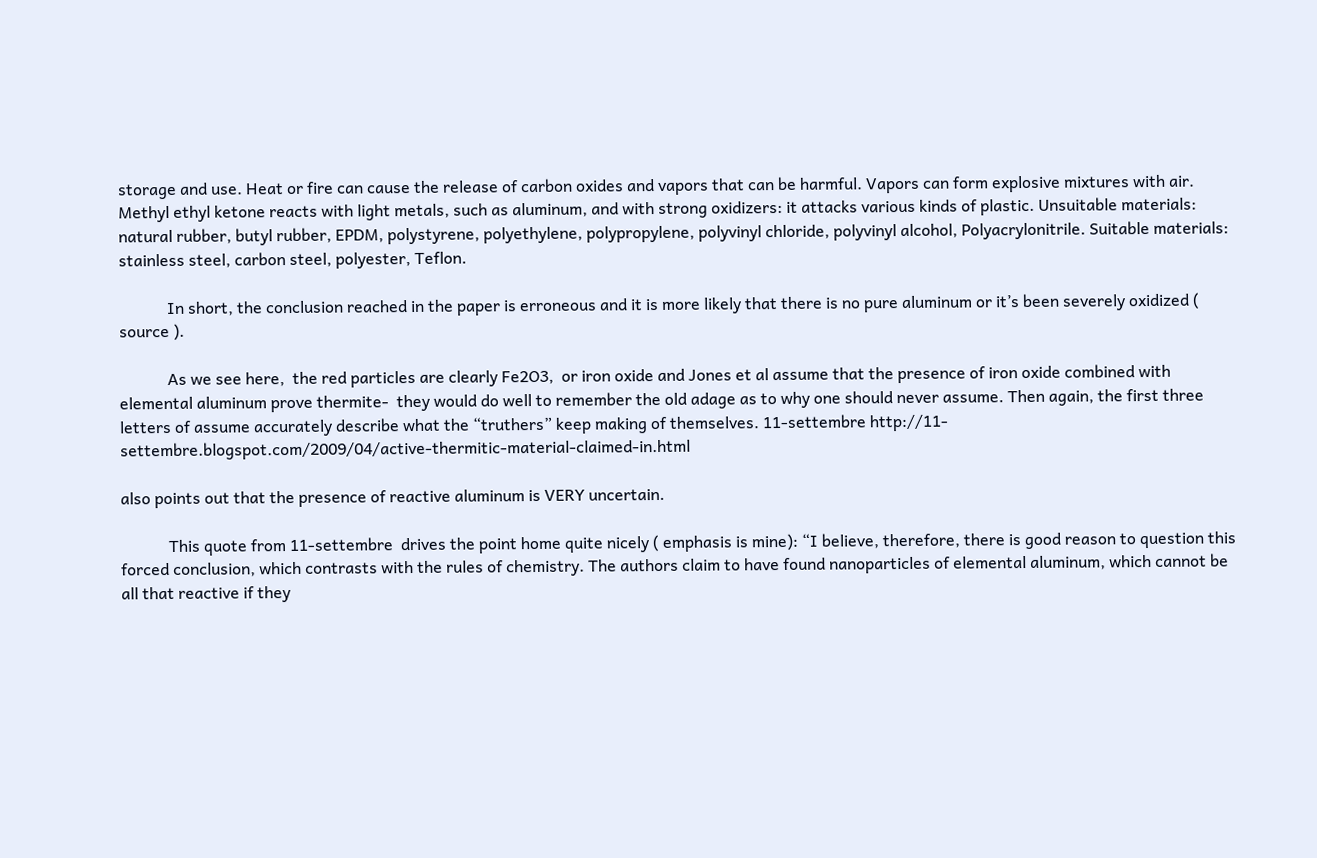storage and use. Heat or fire can cause the release of carbon oxides and vapors that can be harmful. Vapors can form explosive mixtures with air. Methyl ethyl ketone reacts with light metals, such as aluminum, and with strong oxidizers: it attacks various kinds of plastic. Unsuitable materials: natural rubber, butyl rubber, EPDM, polystyrene, polyethylene, polypropylene, polyvinyl chloride, polyvinyl alcohol, Polyacrylonitrile. Suitable materials: stainless steel, carbon steel, polyester, Teflon.

            In short, the conclusion reached in the paper is erroneous and it is more likely that there is no pure aluminum or it’s been severely oxidized ( source ).

            As we see here,  the red particles are clearly Fe2O3,  or iron oxide and Jones et al assume that the presence of iron oxide combined with elemental aluminum prove thermite-  they would do well to remember the old adage as to why one should never assume. Then again, the first three letters of assume accurately describe what the “truthers” keep making of themselves. 11-settembre http://11-settembre.blogspot.com/2009/04/active-thermitic-material-claimed-in.html

also points out that the presence of reactive aluminum is VERY uncertain.

            This quote from 11-settembre  drives the point home quite nicely ( emphasis is mine): “I believe, therefore, there is good reason to question this forced conclusion, which contrasts with the rules of chemistry. The authors claim to have found nanoparticles of elemental aluminum, which cannot be all that reactive if they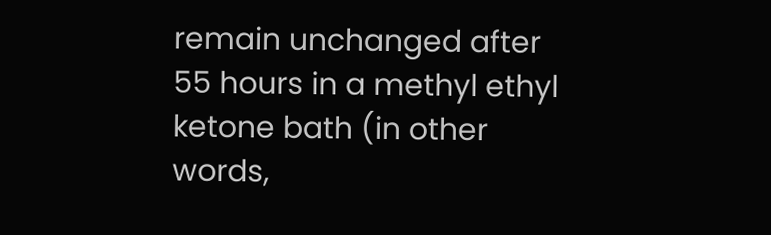remain unchanged after 55 hours in a methyl ethyl ketone bath (in other words,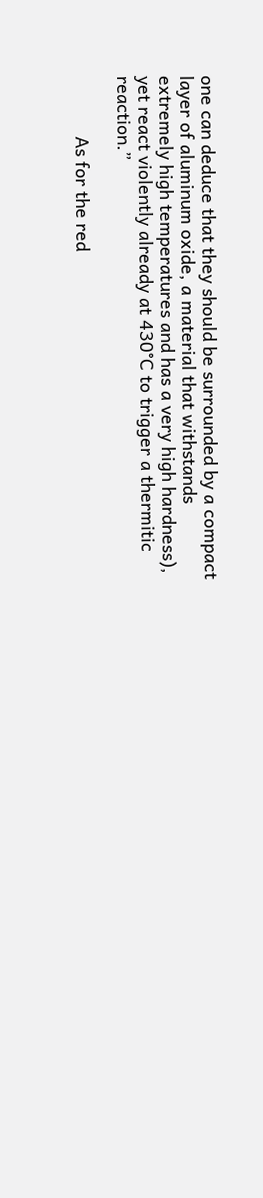one can deduce that they should be surrounded by a compact layer of aluminum oxide, a material that withstands extremely high temperatures and has a very high hardness), yet react violently already at 430°C to trigger a thermitic reaction.”

            As for the red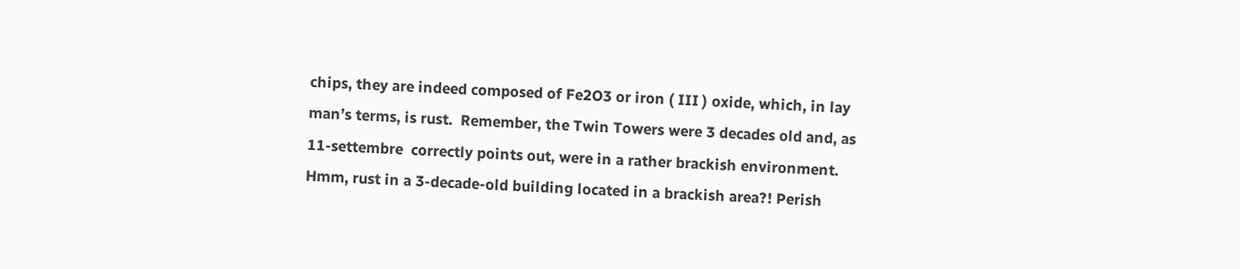chips, they are indeed composed of Fe2O3 or iron ( III ) oxide, which, in lay man’s terms, is rust.  Remember, the Twin Towers were 3 decades old and, as 11-settembre  correctly points out, were in a rather brackish environment.  Hmm, rust in a 3-decade-old building located in a brackish area?! Perish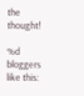the thought!

%d bloggers like this: